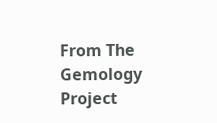From The Gemology Project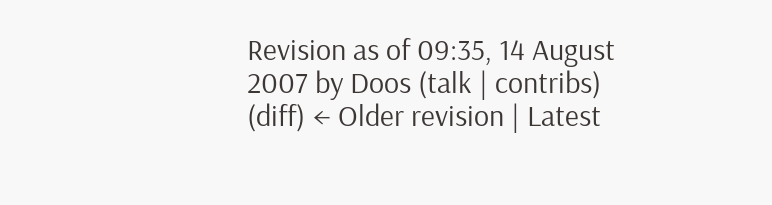Revision as of 09:35, 14 August 2007 by Doos (talk | contribs)
(diff) ← Older revision | Latest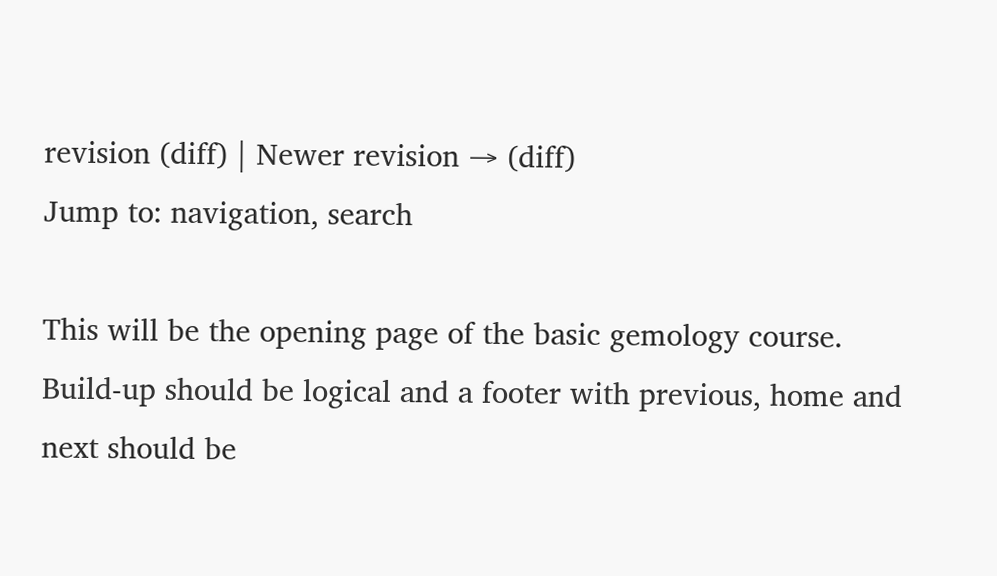revision (diff) | Newer revision → (diff)
Jump to: navigation, search

This will be the opening page of the basic gemology course. Build-up should be logical and a footer with previous, home and next should be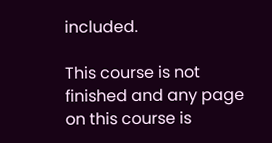included.

This course is not finished and any page on this course is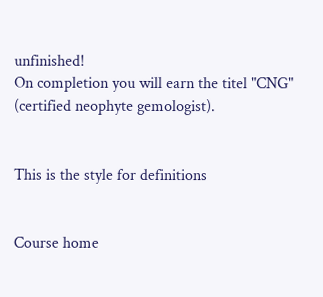unfinished!
On completion you will earn the titel "CNG" (certified neophyte gemologist).


This is the style for definitions


Course home